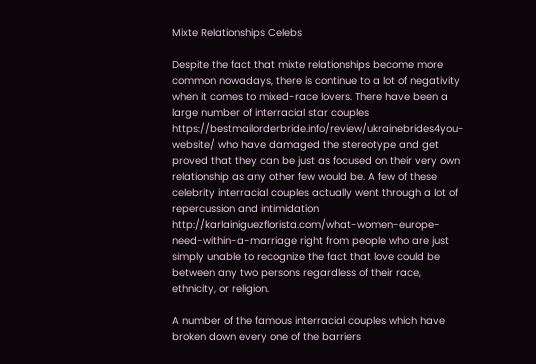Mixte Relationships Celebs

Despite the fact that mixte relationships become more common nowadays, there is continue to a lot of negativity when it comes to mixed-race lovers. There have been a large number of interracial star couples https://bestmailorderbride.info/review/ukrainebrides4you-website/ who have damaged the stereotype and get proved that they can be just as focused on their very own relationship as any other few would be. A few of these celebrity interracial couples actually went through a lot of repercussion and intimidation http://karlainiguezflorista.com/what-women-europe-need-within-a-marriage right from people who are just simply unable to recognize the fact that love could be between any two persons regardless of their race, ethnicity, or religion.

A number of the famous interracial couples which have broken down every one of the barriers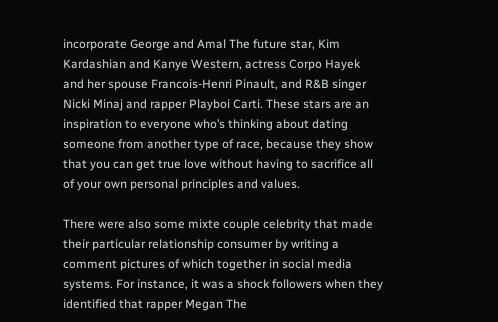incorporate George and Amal The future star, Kim Kardashian and Kanye Western, actress Corpo Hayek and her spouse Francois-Henri Pinault, and R&B singer Nicki Minaj and rapper Playboi Carti. These stars are an inspiration to everyone who’s thinking about dating someone from another type of race, because they show that you can get true love without having to sacrifice all of your own personal principles and values.

There were also some mixte couple celebrity that made their particular relationship consumer by writing a comment pictures of which together in social media systems. For instance, it was a shock followers when they identified that rapper Megan The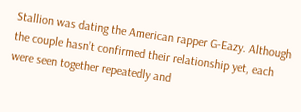Stallion was dating the American rapper G-Eazy. Although the couple hasn’t confirmed their relationship yet, each were seen together repeatedly and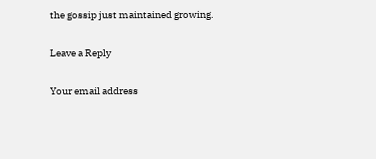the gossip just maintained growing.

Leave a Reply

Your email address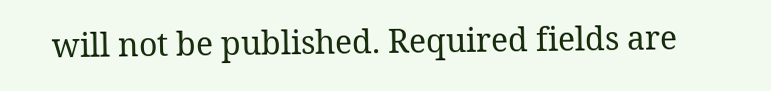will not be published. Required fields are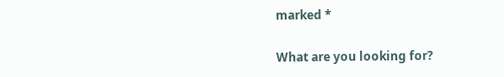marked *

What are you looking for?